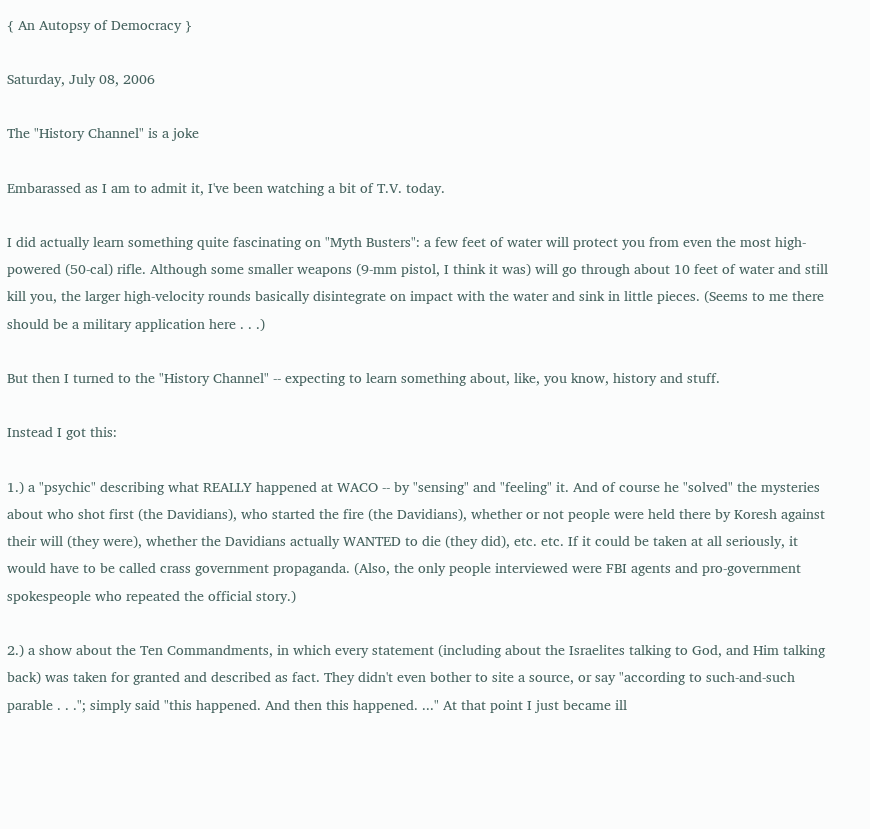{ An Autopsy of Democracy }

Saturday, July 08, 2006

The "History Channel" is a joke

Embarassed as I am to admit it, I've been watching a bit of T.V. today.

I did actually learn something quite fascinating on "Myth Busters": a few feet of water will protect you from even the most high-powered (50-cal) rifle. Although some smaller weapons (9-mm pistol, I think it was) will go through about 10 feet of water and still kill you, the larger high-velocity rounds basically disintegrate on impact with the water and sink in little pieces. (Seems to me there should be a military application here . . .)

But then I turned to the "History Channel" -- expecting to learn something about, like, you know, history and stuff.

Instead I got this:

1.) a "psychic" describing what REALLY happened at WACO -- by "sensing" and "feeling" it. And of course he "solved" the mysteries about who shot first (the Davidians), who started the fire (the Davidians), whether or not people were held there by Koresh against their will (they were), whether the Davidians actually WANTED to die (they did), etc. etc. If it could be taken at all seriously, it would have to be called crass government propaganda. (Also, the only people interviewed were FBI agents and pro-government spokespeople who repeated the official story.)

2.) a show about the Ten Commandments, in which every statement (including about the Israelites talking to God, and Him talking back) was taken for granted and described as fact. They didn't even bother to site a source, or say "according to such-and-such parable . . ."; simply said "this happened. And then this happened. ..." At that point I just became ill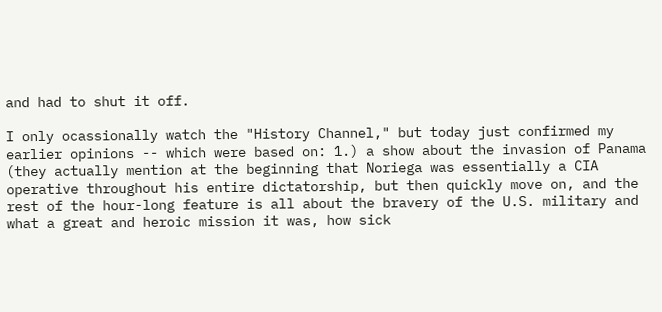and had to shut it off.

I only ocassionally watch the "History Channel," but today just confirmed my earlier opinions -- which were based on: 1.) a show about the invasion of Panama (they actually mention at the beginning that Noriega was essentially a CIA operative throughout his entire dictatorship, but then quickly move on, and the rest of the hour-long feature is all about the bravery of the U.S. military and what a great and heroic mission it was, how sick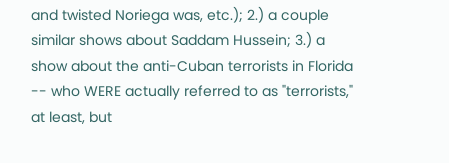and twisted Noriega was, etc.); 2.) a couple similar shows about Saddam Hussein; 3.) a show about the anti-Cuban terrorists in Florida -- who WERE actually referred to as "terrorists," at least, but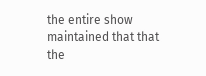the entire show maintained that that the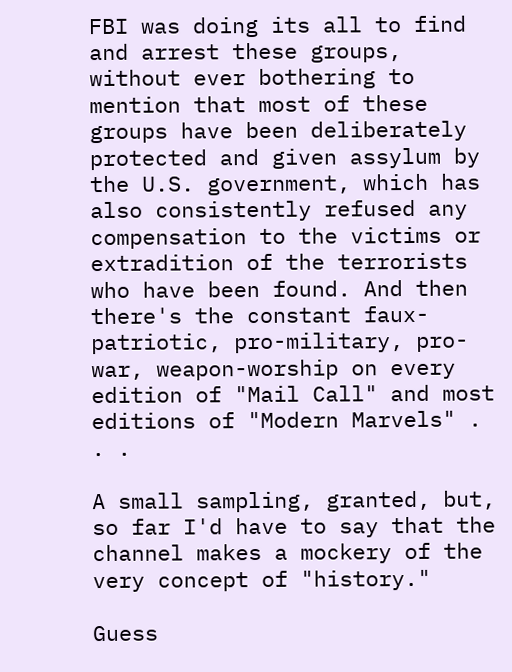FBI was doing its all to find and arrest these groups, without ever bothering to mention that most of these groups have been deliberately protected and given assylum by the U.S. government, which has also consistently refused any compensation to the victims or extradition of the terrorists who have been found. And then there's the constant faux-patriotic, pro-military, pro-war, weapon-worship on every edition of "Mail Call" and most editions of "Modern Marvels" . . .

A small sampling, granted, but, so far I'd have to say that the channel makes a mockery of the very concept of "history."

Guess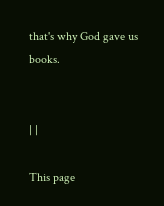that's why God gave us books.


| |

This page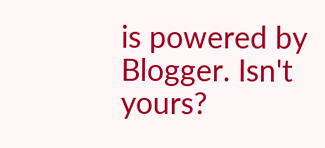is powered by Blogger. Isn't yours?